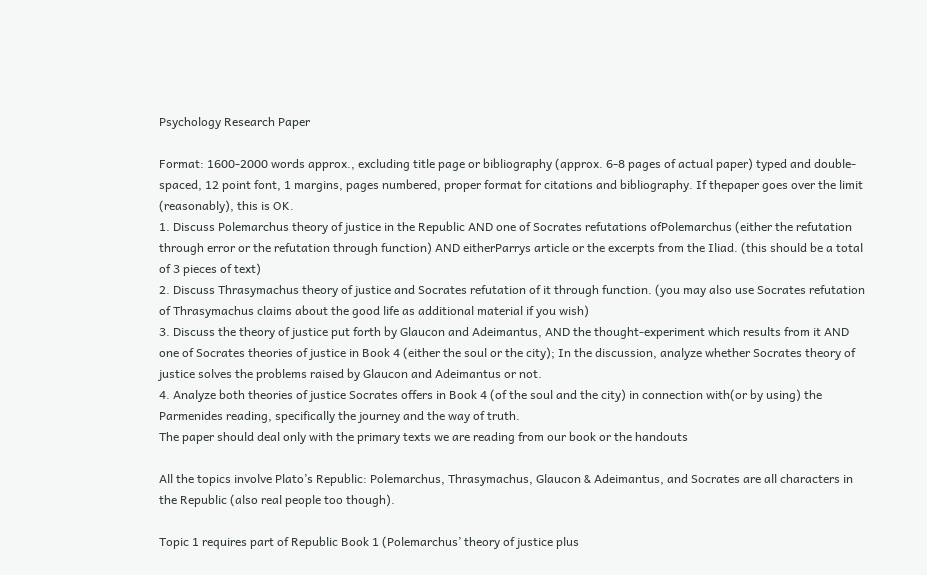Psychology Research Paper

Format: 1600-2000 words approx., excluding title page or bibliography (approx. 6-8 pages of actual paper) typed and double-spaced, 12 point font, 1 margins, pages numbered, proper format for citations and bibliography. If thepaper goes over the limit (reasonably), this is OK.
1. Discuss Polemarchus theory of justice in the Republic AND one of Socrates refutations ofPolemarchus (either the refutation through error or the refutation through function) AND eitherParrys article or the excerpts from the Iliad. (this should be a total of 3 pieces of text)
2. Discuss Thrasymachus theory of justice and Socrates refutation of it through function. (you may also use Socrates refutation of Thrasymachus claims about the good life as additional material if you wish)
3. Discuss the theory of justice put forth by Glaucon and Adeimantus, AND the thought-experiment which results from it AND one of Socrates theories of justice in Book 4 (either the soul or the city); In the discussion, analyze whether Socrates theory of justice solves the problems raised by Glaucon and Adeimantus or not.
4. Analyze both theories of justice Socrates offers in Book 4 (of the soul and the city) in connection with(or by using) the Parmenides reading, specifically the journey and the way of truth.
The paper should deal only with the primary texts we are reading from our book or the handouts

All the topics involve Plato’s Republic: Polemarchus, Thrasymachus, Glaucon & Adeimantus, and Socrates are all characters in the Republic (also real people too though).

Topic 1 requires part of Republic Book 1 (Polemarchus’ theory of justice plus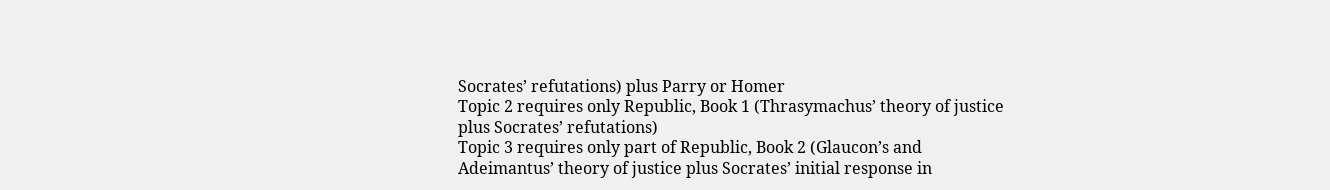Socrates’ refutations) plus Parry or Homer
Topic 2 requires only Republic, Book 1 (Thrasymachus’ theory of justice plus Socrates’ refutations)
Topic 3 requires only part of Republic, Book 2 (Glaucon’s and Adeimantus’ theory of justice plus Socrates’ initial response in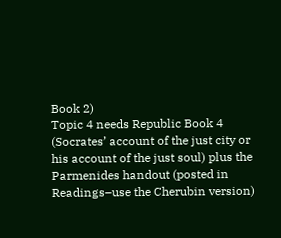Book 2)
Topic 4 needs Republic Book 4 (Socrates’ account of the just city or his account of the just soul) plus the Parmenides handout (posted in Readings–use the Cherubin version)